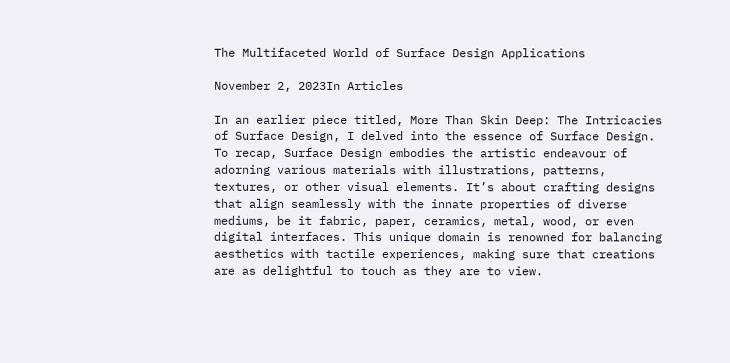The Multifaceted World of Surface Design Applications

November 2, 2023In Articles

In an earlier piece titled, More Than Skin Deep: The Intricacies of Surface Design, I delved into the essence of Surface Design. To recap, Surface Design embodies the artistic endeavour of adorning various materials with illustrations, patterns, textures, or other visual elements. It’s about crafting designs that align seamlessly with the innate properties of diverse mediums, be it fabric, paper, ceramics, metal, wood, or even digital interfaces. This unique domain is renowned for balancing aesthetics with tactile experiences, making sure that creations are as delightful to touch as they are to view.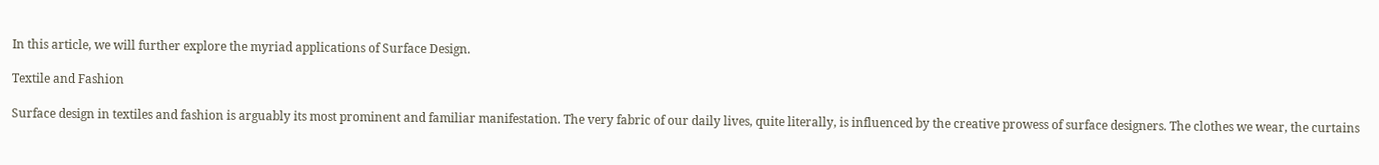In this article, we will further explore the myriad applications of Surface Design.

Textile and Fashion

Surface design in textiles and fashion is arguably its most prominent and familiar manifestation. The very fabric of our daily lives, quite literally, is influenced by the creative prowess of surface designers. The clothes we wear, the curtains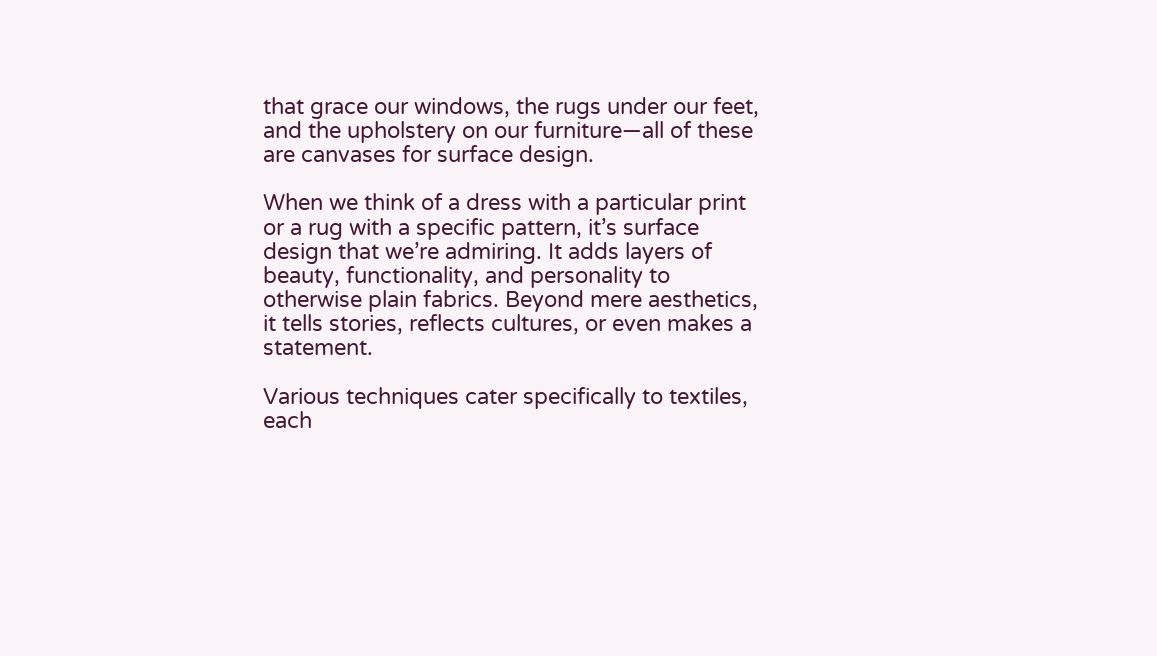that grace our windows, the rugs under our feet, and the upholstery on our furniture—all of these are canvases for surface design.

When we think of a dress with a particular print or a rug with a specific pattern, it’s surface design that we’re admiring. It adds layers of beauty, functionality, and personality to otherwise plain fabrics. Beyond mere aesthetics, it tells stories, reflects cultures, or even makes a statement.

Various techniques cater specifically to textiles, each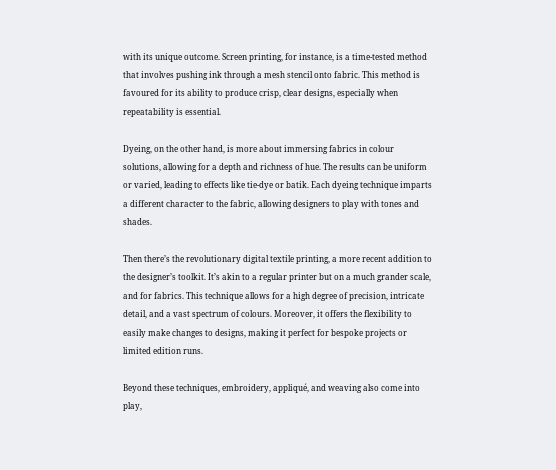with its unique outcome. Screen printing, for instance, is a time-tested method that involves pushing ink through a mesh stencil onto fabric. This method is favoured for its ability to produce crisp, clear designs, especially when repeatability is essential.

Dyeing, on the other hand, is more about immersing fabrics in colour solutions, allowing for a depth and richness of hue. The results can be uniform or varied, leading to effects like tie-dye or batik. Each dyeing technique imparts a different character to the fabric, allowing designers to play with tones and shades.

Then there’s the revolutionary digital textile printing, a more recent addition to the designer’s toolkit. It’s akin to a regular printer but on a much grander scale, and for fabrics. This technique allows for a high degree of precision, intricate detail, and a vast spectrum of colours. Moreover, it offers the flexibility to easily make changes to designs, making it perfect for bespoke projects or limited edition runs.

Beyond these techniques, embroidery, appliqué, and weaving also come into play,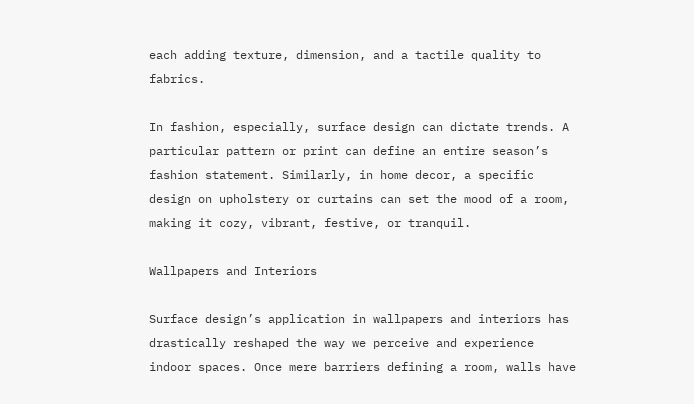each adding texture, dimension, and a tactile quality to fabrics.

In fashion, especially, surface design can dictate trends. A particular pattern or print can define an entire season’s fashion statement. Similarly, in home decor, a specific design on upholstery or curtains can set the mood of a room, making it cozy, vibrant, festive, or tranquil.

Wallpapers and Interiors

Surface design’s application in wallpapers and interiors has drastically reshaped the way we perceive and experience indoor spaces. Once mere barriers defining a room, walls have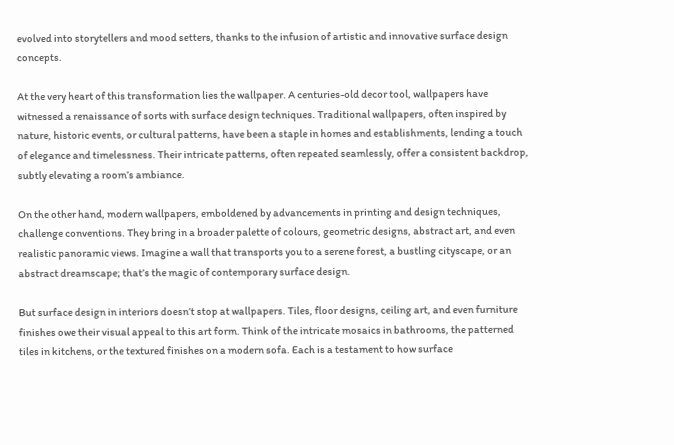evolved into storytellers and mood setters, thanks to the infusion of artistic and innovative surface design concepts.

At the very heart of this transformation lies the wallpaper. A centuries-old decor tool, wallpapers have witnessed a renaissance of sorts with surface design techniques. Traditional wallpapers, often inspired by nature, historic events, or cultural patterns, have been a staple in homes and establishments, lending a touch of elegance and timelessness. Their intricate patterns, often repeated seamlessly, offer a consistent backdrop, subtly elevating a room’s ambiance.

On the other hand, modern wallpapers, emboldened by advancements in printing and design techniques, challenge conventions. They bring in a broader palette of colours, geometric designs, abstract art, and even realistic panoramic views. Imagine a wall that transports you to a serene forest, a bustling cityscape, or an abstract dreamscape; that’s the magic of contemporary surface design.

But surface design in interiors doesn’t stop at wallpapers. Tiles, floor designs, ceiling art, and even furniture finishes owe their visual appeal to this art form. Think of the intricate mosaics in bathrooms, the patterned tiles in kitchens, or the textured finishes on a modern sofa. Each is a testament to how surface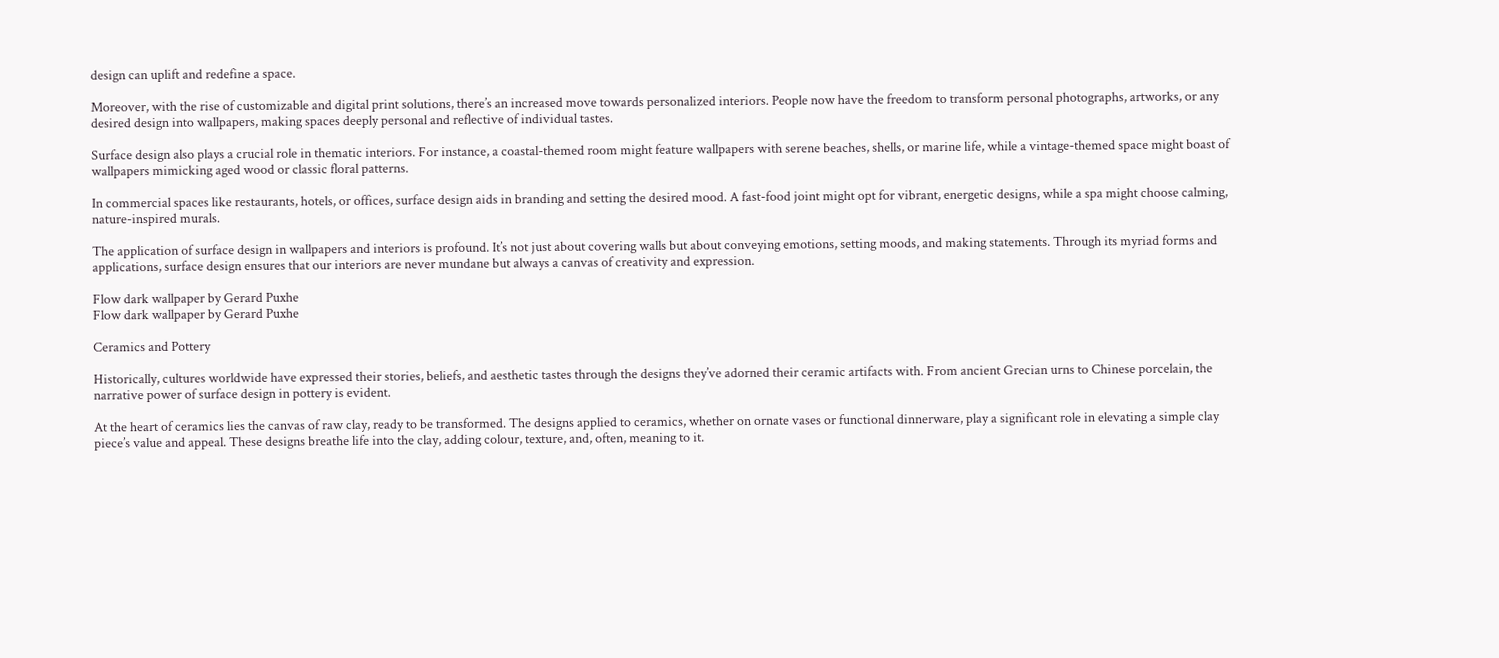design can uplift and redefine a space.

Moreover, with the rise of customizable and digital print solutions, there’s an increased move towards personalized interiors. People now have the freedom to transform personal photographs, artworks, or any desired design into wallpapers, making spaces deeply personal and reflective of individual tastes.

Surface design also plays a crucial role in thematic interiors. For instance, a coastal-themed room might feature wallpapers with serene beaches, shells, or marine life, while a vintage-themed space might boast of wallpapers mimicking aged wood or classic floral patterns.

In commercial spaces like restaurants, hotels, or offices, surface design aids in branding and setting the desired mood. A fast-food joint might opt for vibrant, energetic designs, while a spa might choose calming, nature-inspired murals.

The application of surface design in wallpapers and interiors is profound. It’s not just about covering walls but about conveying emotions, setting moods, and making statements. Through its myriad forms and applications, surface design ensures that our interiors are never mundane but always a canvas of creativity and expression.

Flow dark wallpaper by Gerard Puxhe
Flow dark wallpaper by Gerard Puxhe

Ceramics and Pottery

Historically, cultures worldwide have expressed their stories, beliefs, and aesthetic tastes through the designs they’ve adorned their ceramic artifacts with. From ancient Grecian urns to Chinese porcelain, the narrative power of surface design in pottery is evident.

At the heart of ceramics lies the canvas of raw clay, ready to be transformed. The designs applied to ceramics, whether on ornate vases or functional dinnerware, play a significant role in elevating a simple clay piece’s value and appeal. These designs breathe life into the clay, adding colour, texture, and, often, meaning to it.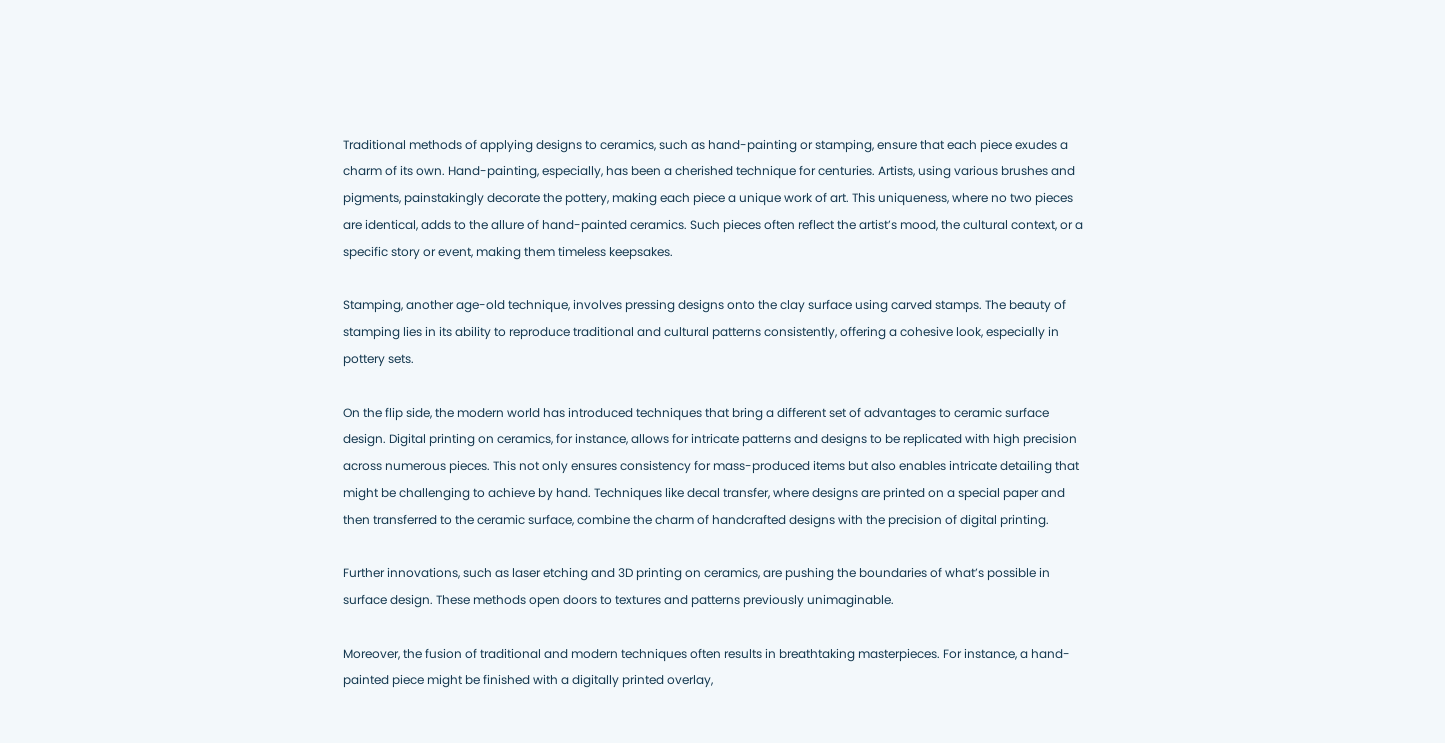Traditional methods of applying designs to ceramics, such as hand-painting or stamping, ensure that each piece exudes a charm of its own. Hand-painting, especially, has been a cherished technique for centuries. Artists, using various brushes and pigments, painstakingly decorate the pottery, making each piece a unique work of art. This uniqueness, where no two pieces are identical, adds to the allure of hand-painted ceramics. Such pieces often reflect the artist’s mood, the cultural context, or a specific story or event, making them timeless keepsakes.

Stamping, another age-old technique, involves pressing designs onto the clay surface using carved stamps. The beauty of stamping lies in its ability to reproduce traditional and cultural patterns consistently, offering a cohesive look, especially in pottery sets.

On the flip side, the modern world has introduced techniques that bring a different set of advantages to ceramic surface design. Digital printing on ceramics, for instance, allows for intricate patterns and designs to be replicated with high precision across numerous pieces. This not only ensures consistency for mass-produced items but also enables intricate detailing that might be challenging to achieve by hand. Techniques like decal transfer, where designs are printed on a special paper and then transferred to the ceramic surface, combine the charm of handcrafted designs with the precision of digital printing.

Further innovations, such as laser etching and 3D printing on ceramics, are pushing the boundaries of what’s possible in surface design. These methods open doors to textures and patterns previously unimaginable.

Moreover, the fusion of traditional and modern techniques often results in breathtaking masterpieces. For instance, a hand-painted piece might be finished with a digitally printed overlay,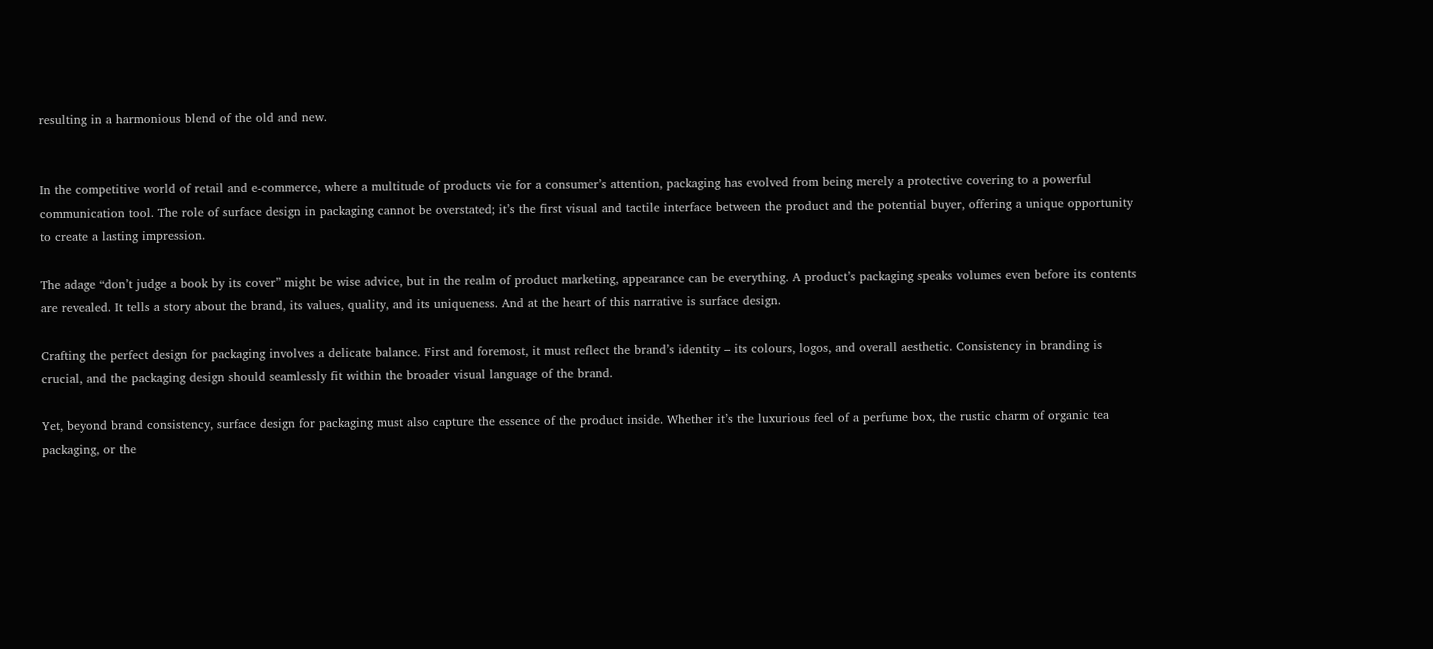resulting in a harmonious blend of the old and new.


In the competitive world of retail and e-commerce, where a multitude of products vie for a consumer’s attention, packaging has evolved from being merely a protective covering to a powerful communication tool. The role of surface design in packaging cannot be overstated; it’s the first visual and tactile interface between the product and the potential buyer, offering a unique opportunity to create a lasting impression.

The adage “don’t judge a book by its cover” might be wise advice, but in the realm of product marketing, appearance can be everything. A product’s packaging speaks volumes even before its contents are revealed. It tells a story about the brand, its values, quality, and its uniqueness. And at the heart of this narrative is surface design.

Crafting the perfect design for packaging involves a delicate balance. First and foremost, it must reflect the brand’s identity – its colours, logos, and overall aesthetic. Consistency in branding is crucial, and the packaging design should seamlessly fit within the broader visual language of the brand.

Yet, beyond brand consistency, surface design for packaging must also capture the essence of the product inside. Whether it’s the luxurious feel of a perfume box, the rustic charm of organic tea packaging, or the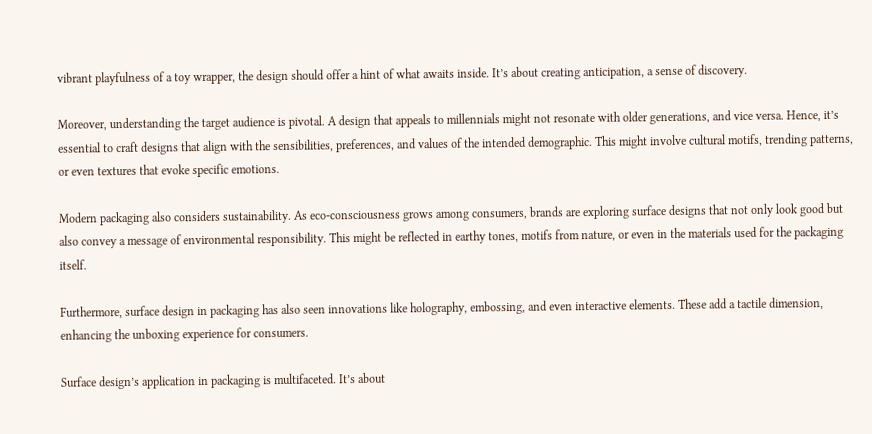vibrant playfulness of a toy wrapper, the design should offer a hint of what awaits inside. It’s about creating anticipation, a sense of discovery.

Moreover, understanding the target audience is pivotal. A design that appeals to millennials might not resonate with older generations, and vice versa. Hence, it’s essential to craft designs that align with the sensibilities, preferences, and values of the intended demographic. This might involve cultural motifs, trending patterns, or even textures that evoke specific emotions.

Modern packaging also considers sustainability. As eco-consciousness grows among consumers, brands are exploring surface designs that not only look good but also convey a message of environmental responsibility. This might be reflected in earthy tones, motifs from nature, or even in the materials used for the packaging itself.

Furthermore, surface design in packaging has also seen innovations like holography, embossing, and even interactive elements. These add a tactile dimension, enhancing the unboxing experience for consumers.

Surface design’s application in packaging is multifaceted. It’s about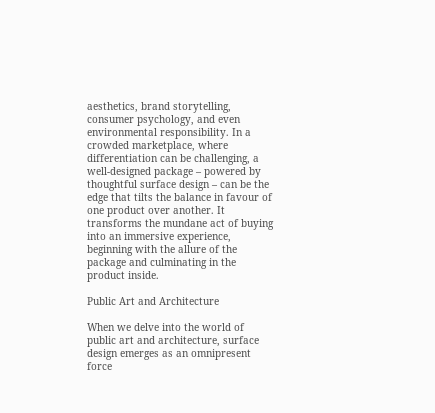aesthetics, brand storytelling, consumer psychology, and even environmental responsibility. In a crowded marketplace, where differentiation can be challenging, a well-designed package – powered by thoughtful surface design – can be the edge that tilts the balance in favour of one product over another. It transforms the mundane act of buying into an immersive experience, beginning with the allure of the package and culminating in the product inside.

Public Art and Architecture

When we delve into the world of public art and architecture, surface design emerges as an omnipresent force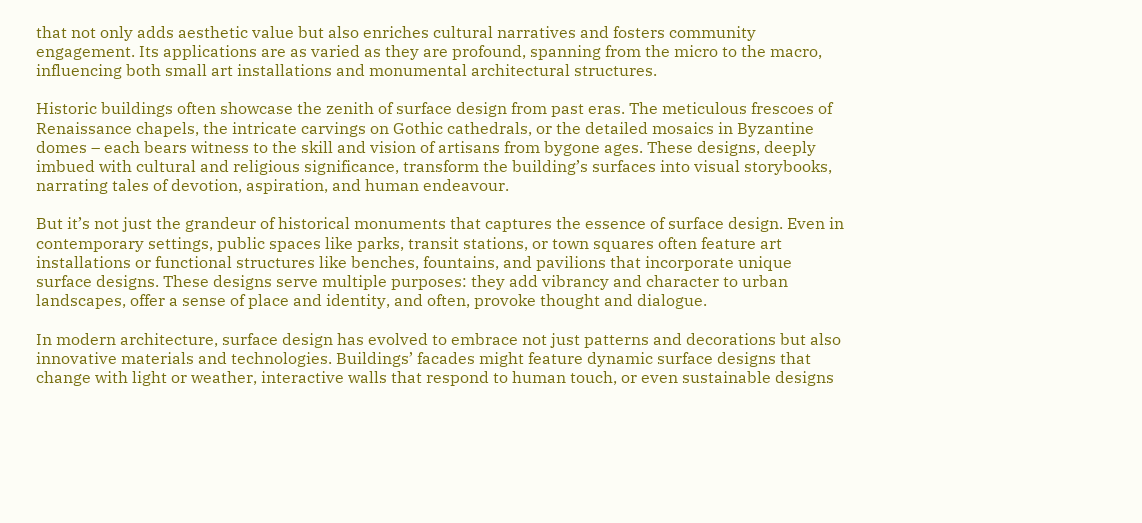that not only adds aesthetic value but also enriches cultural narratives and fosters community engagement. Its applications are as varied as they are profound, spanning from the micro to the macro, influencing both small art installations and monumental architectural structures.

Historic buildings often showcase the zenith of surface design from past eras. The meticulous frescoes of Renaissance chapels, the intricate carvings on Gothic cathedrals, or the detailed mosaics in Byzantine domes – each bears witness to the skill and vision of artisans from bygone ages. These designs, deeply imbued with cultural and religious significance, transform the building’s surfaces into visual storybooks, narrating tales of devotion, aspiration, and human endeavour.

But it’s not just the grandeur of historical monuments that captures the essence of surface design. Even in contemporary settings, public spaces like parks, transit stations, or town squares often feature art installations or functional structures like benches, fountains, and pavilions that incorporate unique surface designs. These designs serve multiple purposes: they add vibrancy and character to urban landscapes, offer a sense of place and identity, and often, provoke thought and dialogue.

In modern architecture, surface design has evolved to embrace not just patterns and decorations but also innovative materials and technologies. Buildings’ facades might feature dynamic surface designs that change with light or weather, interactive walls that respond to human touch, or even sustainable designs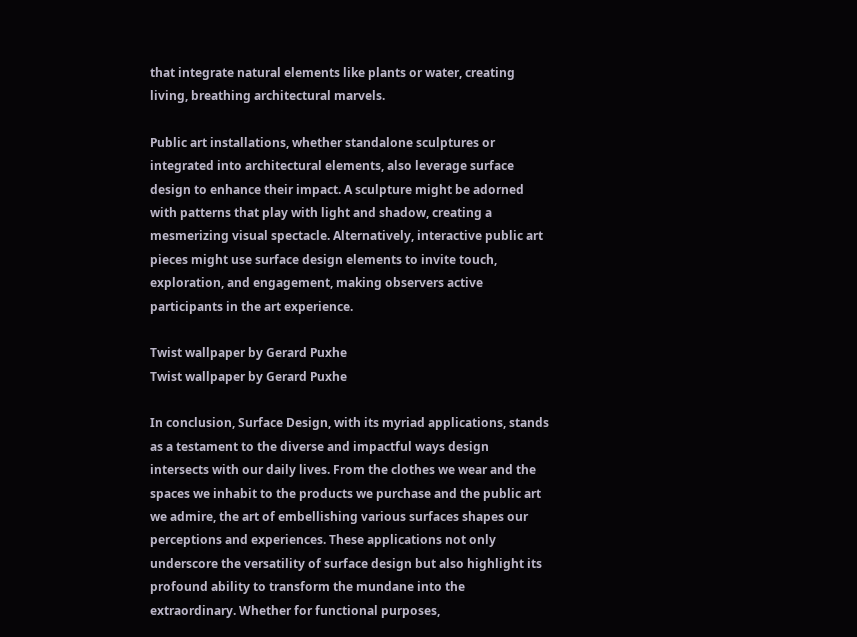that integrate natural elements like plants or water, creating living, breathing architectural marvels.

Public art installations, whether standalone sculptures or integrated into architectural elements, also leverage surface design to enhance their impact. A sculpture might be adorned with patterns that play with light and shadow, creating a mesmerizing visual spectacle. Alternatively, interactive public art pieces might use surface design elements to invite touch, exploration, and engagement, making observers active participants in the art experience.

Twist wallpaper by Gerard Puxhe
Twist wallpaper by Gerard Puxhe

In conclusion, Surface Design, with its myriad applications, stands as a testament to the diverse and impactful ways design intersects with our daily lives. From the clothes we wear and the spaces we inhabit to the products we purchase and the public art we admire, the art of embellishing various surfaces shapes our perceptions and experiences. These applications not only underscore the versatility of surface design but also highlight its profound ability to transform the mundane into the extraordinary. Whether for functional purposes,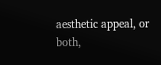aesthetic appeal, or both,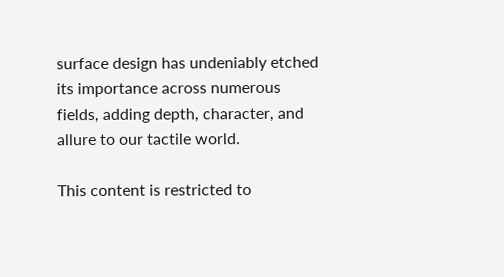surface design has undeniably etched its importance across numerous fields, adding depth, character, and allure to our tactile world.

This content is restricted to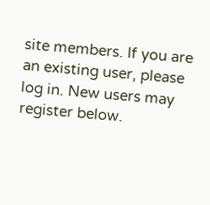site members. If you are an existing user, please log in. New users may register below.